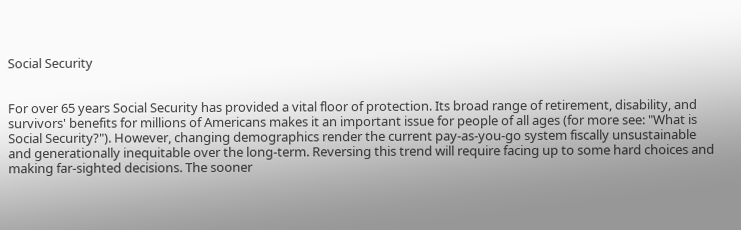Social Security


For over 65 years Social Security has provided a vital floor of protection. Its broad range of retirement, disability, and survivors' benefits for millions of Americans makes it an important issue for people of all ages (for more see: "What is Social Security?"). However, changing demographics render the current pay-as-you-go system fiscally unsustainable and generationally inequitable over the long-term. Reversing this trend will require facing up to some hard choices and making far-sighted decisions. The sooner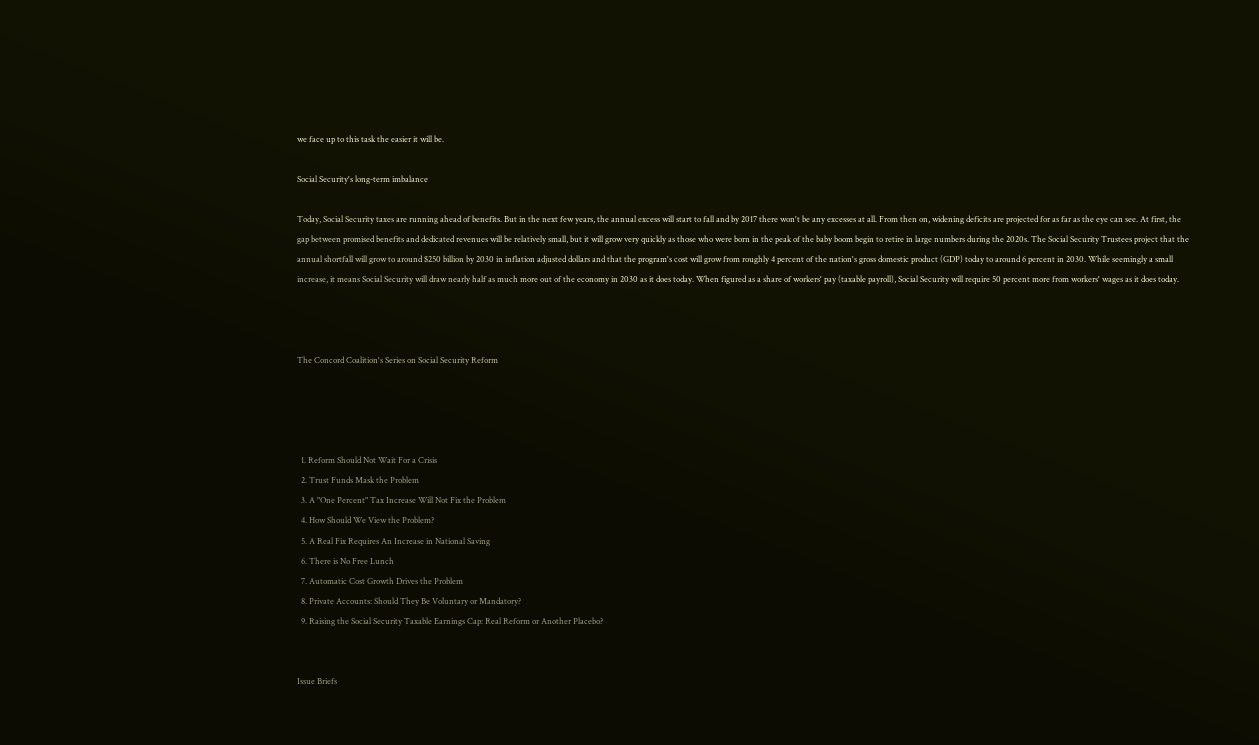we face up to this task the easier it will be.

Social Security's long-term imbalance

Today, Social Security taxes are running ahead of benefits. But in the next few years, the annual excess will start to fall and by 2017 there won't be any excesses at all. From then on, widening deficits are projected for as far as the eye can see. At first, the gap between promised benefits and dedicated revenues will be relatively small, but it will grow very quickly as those who were born in the peak of the baby boom begin to retire in large numbers during the 2020s. The Social Security Trustees project that the annual shortfall will grow to around $250 billion by 2030 in inflation adjusted dollars and that the program's cost will grow from roughly 4 percent of the nation's gross domestic product (GDP) today to around 6 percent in 2030. While seemingly a small increase, it means Social Security will draw nearly half as much more out of the economy in 2030 as it does today. When figured as a share of workers' pay (taxable payroll), Social Security will require 50 percent more from workers' wages as it does today.



The Concord Coalition's Series on Social Security Reform




  1. Reform Should Not Wait For a Crisis
  2. Trust Funds Mask the Problem
  3. A "One Percent" Tax Increase Will Not Fix the Problem
  4. How Should We View the Problem?
  5. A Real Fix Requires An Increase in National Saving
  6. There is No Free Lunch
  7. Automatic Cost Growth Drives the Problem
  8. Private Accounts: Should They Be Voluntary or Mandatory?
  9. Raising the Social Security Taxable Earnings Cap: Real Reform or Another Placebo?


Issue Briefs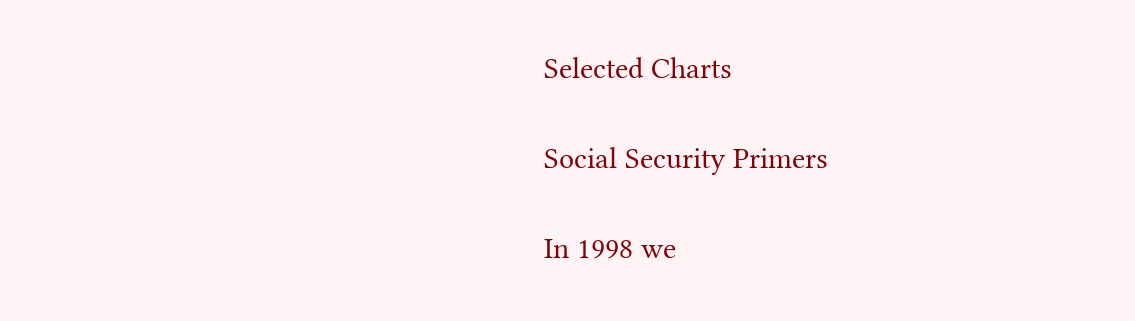Selected Charts

Social Security Primers

In 1998 we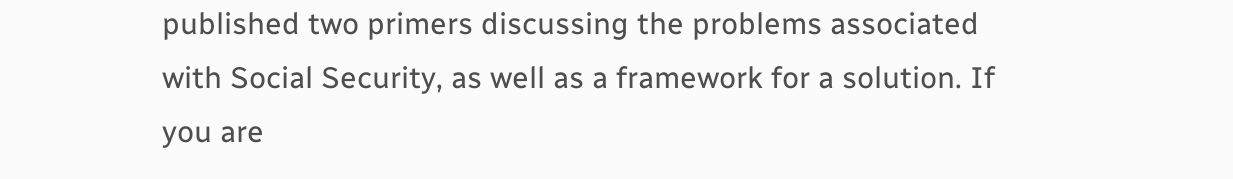published two primers discussing the problems associated with Social Security, as well as a framework for a solution. If you are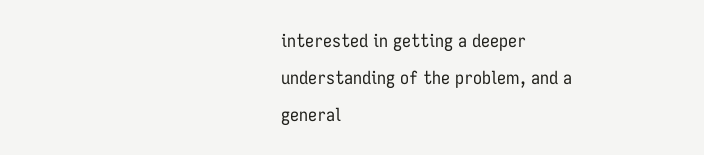interested in getting a deeper understanding of the problem, and a general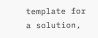template for a solution,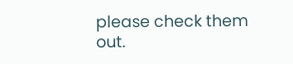please check them out.